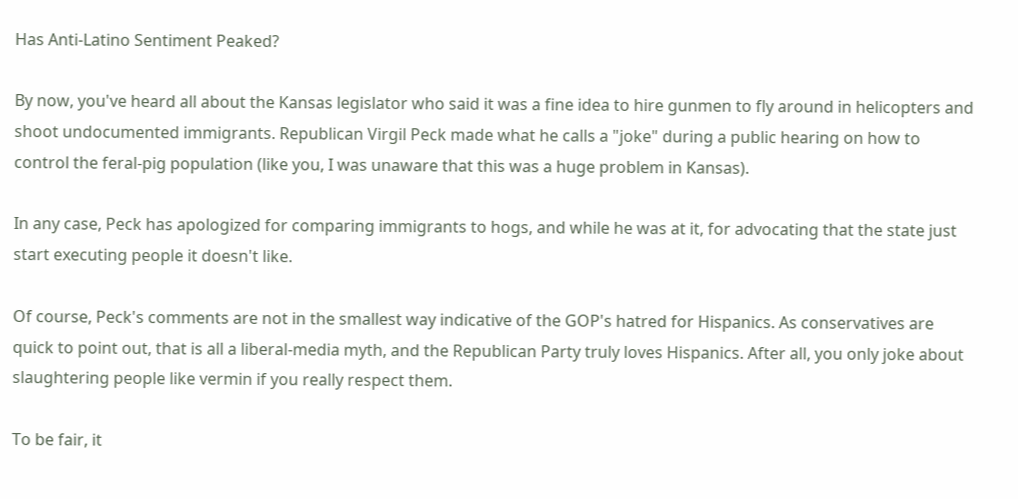Has Anti-Latino Sentiment Peaked?

By now, you've heard all about the Kansas legislator who said it was a fine idea to hire gunmen to fly around in helicopters and shoot undocumented immigrants. Republican Virgil Peck made what he calls a "joke" during a public hearing on how to control the feral-pig population (like you, I was unaware that this was a huge problem in Kansas).

In any case, Peck has apologized for comparing immigrants to hogs, and while he was at it, for advocating that the state just start executing people it doesn't like.

Of course, Peck's comments are not in the smallest way indicative of the GOP's hatred for Hispanics. As conservatives are quick to point out, that is all a liberal-media myth, and the Republican Party truly loves Hispanics. After all, you only joke about slaughtering people like vermin if you really respect them.

To be fair, it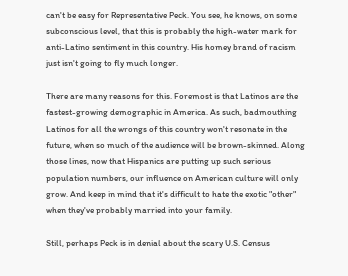can't be easy for Representative Peck. You see, he knows, on some subconscious level, that this is probably the high-water mark for anti-Latino sentiment in this country. His homey brand of racism just isn't going to fly much longer.

There are many reasons for this. Foremost is that Latinos are the fastest-growing demographic in America. As such, badmouthing Latinos for all the wrongs of this country won't resonate in the future, when so much of the audience will be brown-skinned. Along those lines, now that Hispanics are putting up such serious population numbers, our influence on American culture will only grow. And keep in mind that it's difficult to hate the exotic "other" when they've probably married into your family.

Still, perhaps Peck is in denial about the scary U.S. Census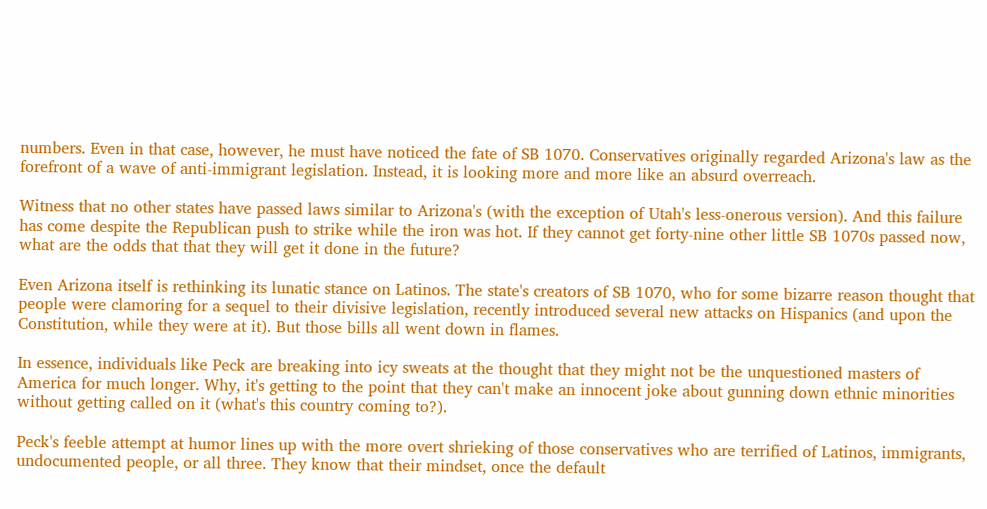numbers. Even in that case, however, he must have noticed the fate of SB 1070. Conservatives originally regarded Arizona's law as the forefront of a wave of anti-immigrant legislation. Instead, it is looking more and more like an absurd overreach.

Witness that no other states have passed laws similar to Arizona's (with the exception of Utah's less-onerous version). And this failure has come despite the Republican push to strike while the iron was hot. If they cannot get forty-nine other little SB 1070s passed now, what are the odds that that they will get it done in the future?

Even Arizona itself is rethinking its lunatic stance on Latinos. The state's creators of SB 1070, who for some bizarre reason thought that people were clamoring for a sequel to their divisive legislation, recently introduced several new attacks on Hispanics (and upon the Constitution, while they were at it). But those bills all went down in flames.

In essence, individuals like Peck are breaking into icy sweats at the thought that they might not be the unquestioned masters of America for much longer. Why, it's getting to the point that they can't make an innocent joke about gunning down ethnic minorities without getting called on it (what's this country coming to?).

Peck's feeble attempt at humor lines up with the more overt shrieking of those conservatives who are terrified of Latinos, immigrants, undocumented people, or all three. They know that their mindset, once the default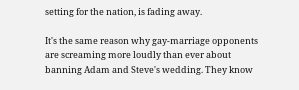setting for the nation, is fading away.

It's the same reason why gay-marriage opponents are screaming more loudly than ever about banning Adam and Steve's wedding. They know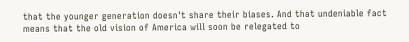that the younger generation doesn't share their biases. And that undeniable fact means that the old vision of America will soon be relegated to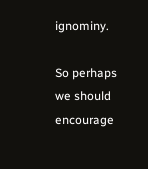ignominy.

So perhaps we should encourage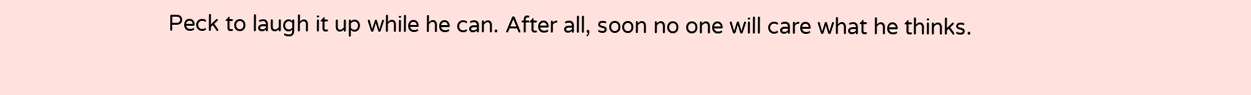Peck to laugh it up while he can. After all, soon no one will care what he thinks.